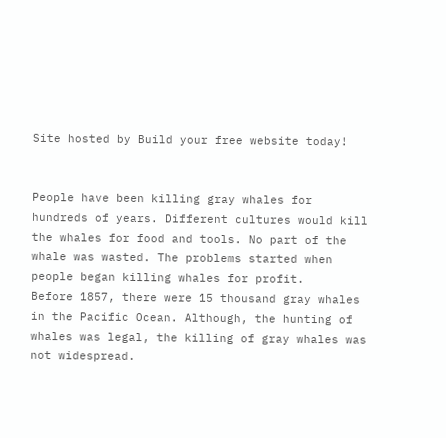Site hosted by Build your free website today!


People have been killing gray whales for hundreds of years. Different cultures would kill the whales for food and tools. No part of the whale was wasted. The problems started when people began killing whales for profit.
Before 1857, there were 15 thousand gray whales in the Pacific Ocean. Although, the hunting of whales was legal, the killing of gray whales was not widespread.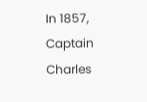In 1857, Captain Charles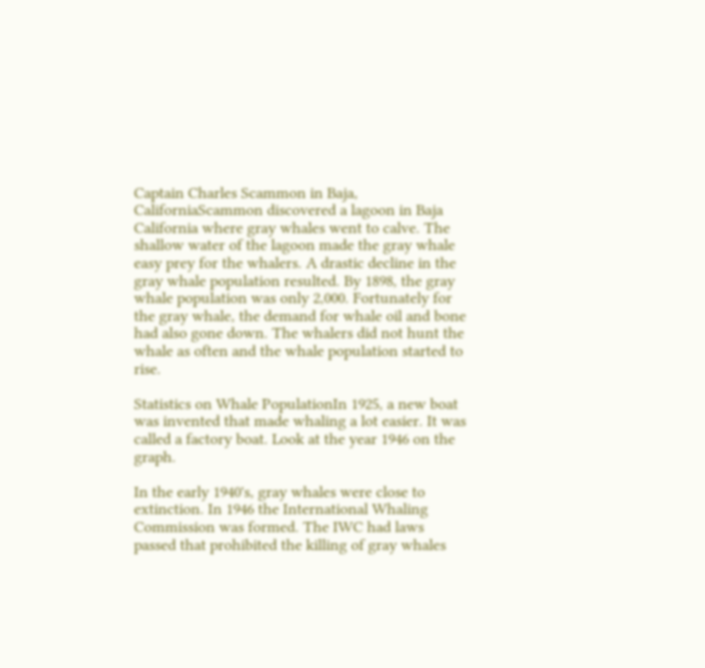Captain Charles Scammon in Baja, CaliforniaScammon discovered a lagoon in Baja California where gray whales went to calve. The shallow water of the lagoon made the gray whale easy prey for the whalers. A drastic decline in the gray whale population resulted. By 1898, the gray whale population was only 2,000. Fortunately for the gray whale, the demand for whale oil and bone had also gone down. The whalers did not hunt the whale as often and the whale population started to rise.

Statistics on Whale PopulationIn 1925, a new boat was invented that made whaling a lot easier. It was called a factory boat. Look at the year 1946 on the graph.

In the early 1940's, gray whales were close to extinction. In 1946 the International Whaling Commission was formed. The IWC had laws passed that prohibited the killing of gray whales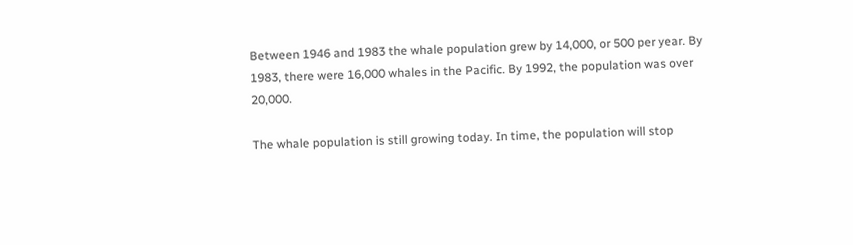Between 1946 and 1983 the whale population grew by 14,000, or 500 per year. By 1983, there were 16,000 whales in the Pacific. By 1992, the population was over 20,000.

The whale population is still growing today. In time, the population will stop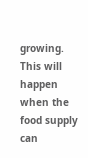growing. This will happen when the food supply can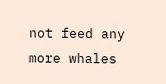not feed any more whales